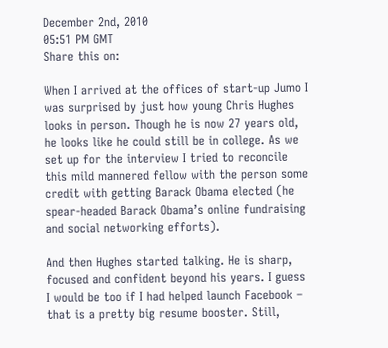December 2nd, 2010
05:51 PM GMT
Share this on:

When I arrived at the offices of start-up Jumo I was surprised by just how young Chris Hughes looks in person. Though he is now 27 years old, he looks like he could still be in college. As we set up for the interview I tried to reconcile this mild mannered fellow with the person some credit with getting Barack Obama elected (he spear-headed Barack Obama’s online fundraising and social networking efforts).

And then Hughes started talking. He is sharp, focused and confident beyond his years. I guess I would be too if I had helped launch Facebook – that is a pretty big resume booster. Still,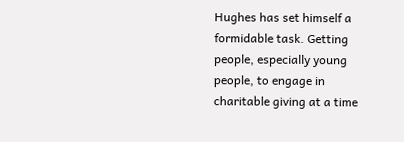Hughes has set himself a formidable task. Getting people, especially young people, to engage in charitable giving at a time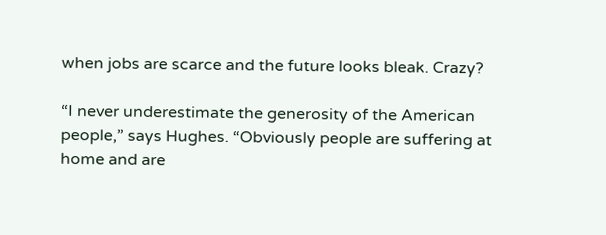when jobs are scarce and the future looks bleak. Crazy?

“I never underestimate the generosity of the American people,” says Hughes. “Obviously people are suffering at home and are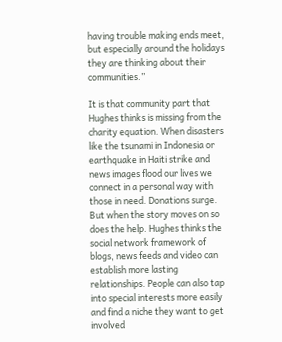having trouble making ends meet, but especially around the holidays they are thinking about their communities.”

It is that community part that Hughes thinks is missing from the charity equation. When disasters like the tsunami in Indonesia or earthquake in Haiti strike and news images flood our lives we connect in a personal way with those in need. Donations surge. But when the story moves on so does the help. Hughes thinks the social network framework of blogs, news feeds and video can establish more lasting relationships. People can also tap into special interests more easily and find a niche they want to get involved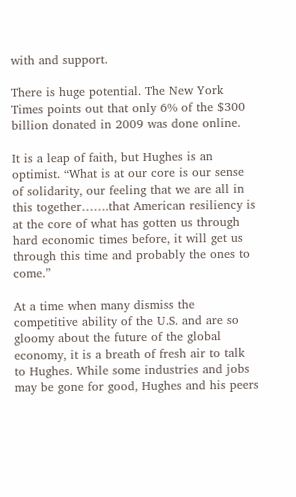with and support.

There is huge potential. The New York Times points out that only 6% of the $300 billion donated in 2009 was done online.

It is a leap of faith, but Hughes is an optimist. “What is at our core is our sense of solidarity, our feeling that we are all in this together…….that American resiliency is at the core of what has gotten us through hard economic times before, it will get us through this time and probably the ones to come.”

At a time when many dismiss the competitive ability of the U.S. and are so gloomy about the future of the global economy, it is a breath of fresh air to talk to Hughes. While some industries and jobs may be gone for good, Hughes and his peers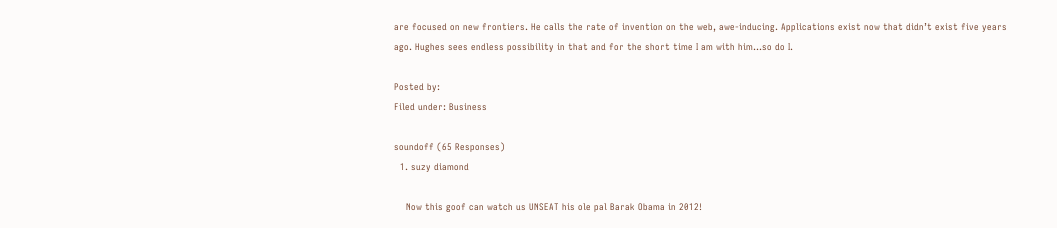are focused on new frontiers. He calls the rate of invention on the web, awe-inducing. Applications exist now that didn’t exist five years ago. Hughes sees endless possibility in that and for the short time I am with him…so do I.

Posted by:
Filed under: Business

soundoff (65 Responses)
  1. suzy diamond

    Now this goof can watch us UNSEAT his ole pal Barak Obama in 2012!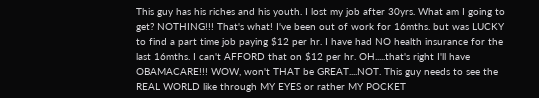This guy has his riches and his youth. I lost my job after 30yrs. What am I going to get? NOTHING!!! That's what! I've been out of work for 16mths. but was LUCKY to find a part time job paying $12 per hr. I have had NO health insurance for the last 16mths. I can't AFFORD that on $12 per hr. OH.....that's right I'll have OBAMACARE!!! WOW, won't THAT be GREAT....NOT. This guy needs to see the REAL WORLD like through MY EYES or rather MY POCKET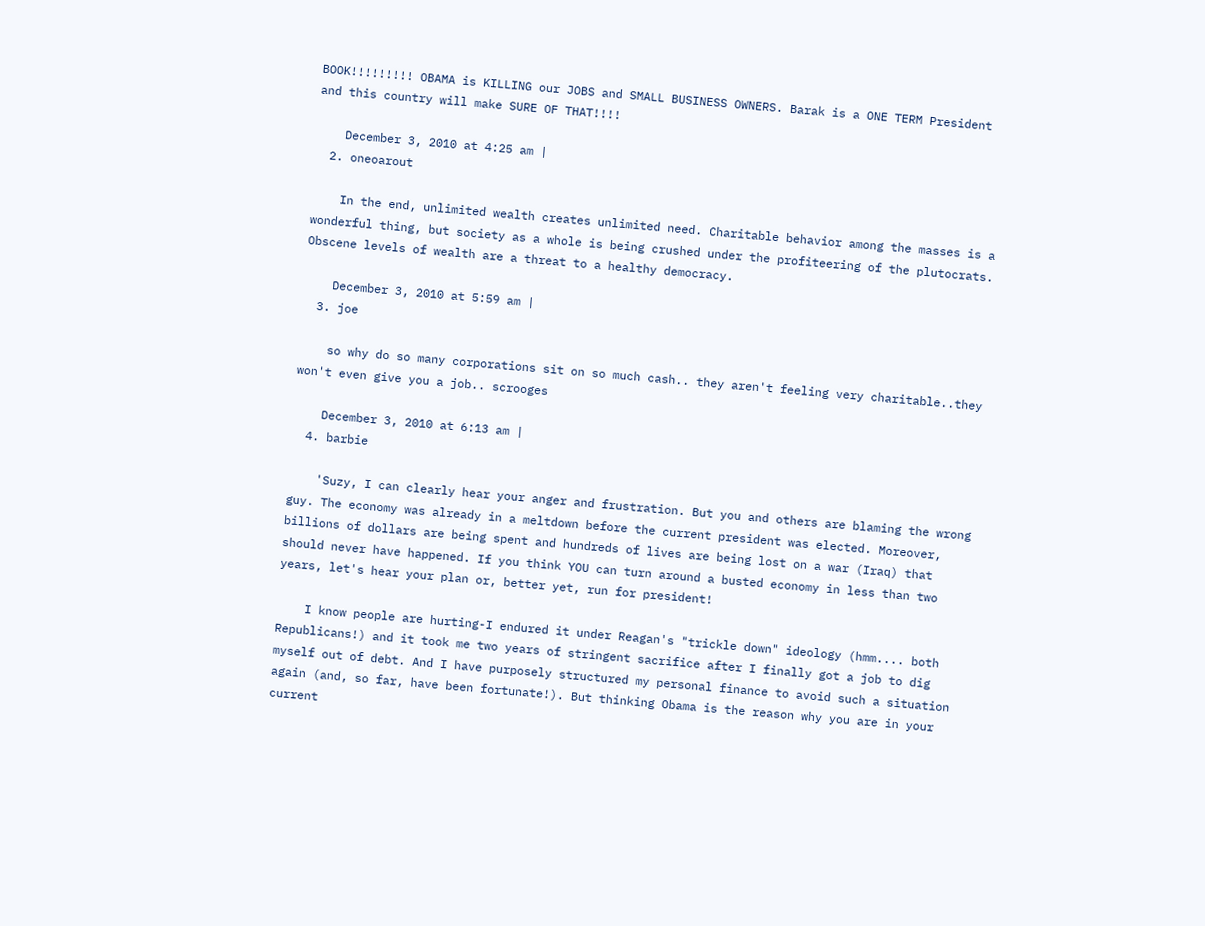BOOK!!!!!!!!! OBAMA is KILLING our JOBS and SMALL BUSINESS OWNERS. Barak is a ONE TERM President and this country will make SURE OF THAT!!!!

    December 3, 2010 at 4:25 am |
  2. oneoarout

    In the end, unlimited wealth creates unlimited need. Charitable behavior among the masses is a wonderful thing, but society as a whole is being crushed under the profiteering of the plutocrats. Obscene levels of wealth are a threat to a healthy democracy.

    December 3, 2010 at 5:59 am |
  3. joe

    so why do so many corporations sit on so much cash.. they aren't feeling very charitable..they won't even give you a job.. scrooges

    December 3, 2010 at 6:13 am |
  4. barbie

    'Suzy, I can clearly hear your anger and frustration. But you and others are blaming the wrong guy. The economy was already in a meltdown before the current president was elected. Moreover, billions of dollars are being spent and hundreds of lives are being lost on a war (Iraq) that should never have happened. If you think YOU can turn around a busted economy in less than two years, let's hear your plan or, better yet, run for president!

    I know people are hurting-I endured it under Reagan's "trickle down" ideology (hmm.... both Republicans!) and it took me two years of stringent sacrifice after I finally got a job to dig myself out of debt. And I have purposely structured my personal finance to avoid such a situation again (and, so far, have been fortunate!). But thinking Obama is the reason why you are in your current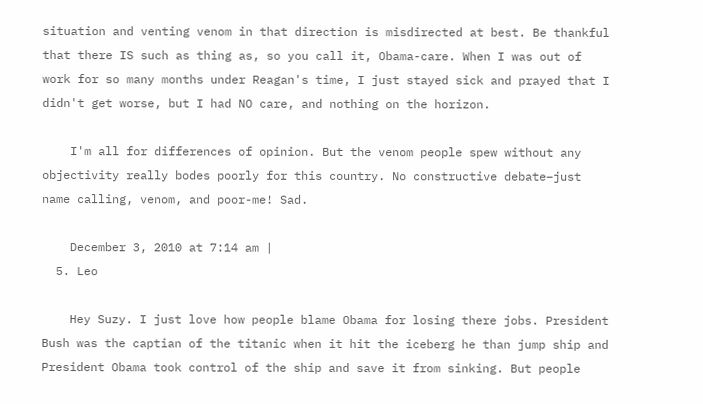situation and venting venom in that direction is misdirected at best. Be thankful that there IS such as thing as, so you call it, Obama-care. When I was out of work for so many months under Reagan's time, I just stayed sick and prayed that I didn't get worse, but I had NO care, and nothing on the horizon.

    I'm all for differences of opinion. But the venom people spew without any objectivity really bodes poorly for this country. No constructive debate–just name calling, venom, and poor-me! Sad.

    December 3, 2010 at 7:14 am |
  5. Leo

    Hey Suzy. I just love how people blame Obama for losing there jobs. President Bush was the captian of the titanic when it hit the iceberg he than jump ship and President Obama took control of the ship and save it from sinking. But people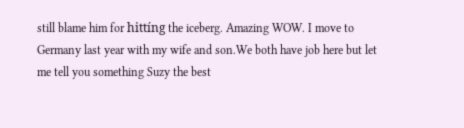still blame him for hittíng the iceberg. Amazing WOW. I move to Germany last year with my wife and son.We both have job here but let me tell you something Suzy the best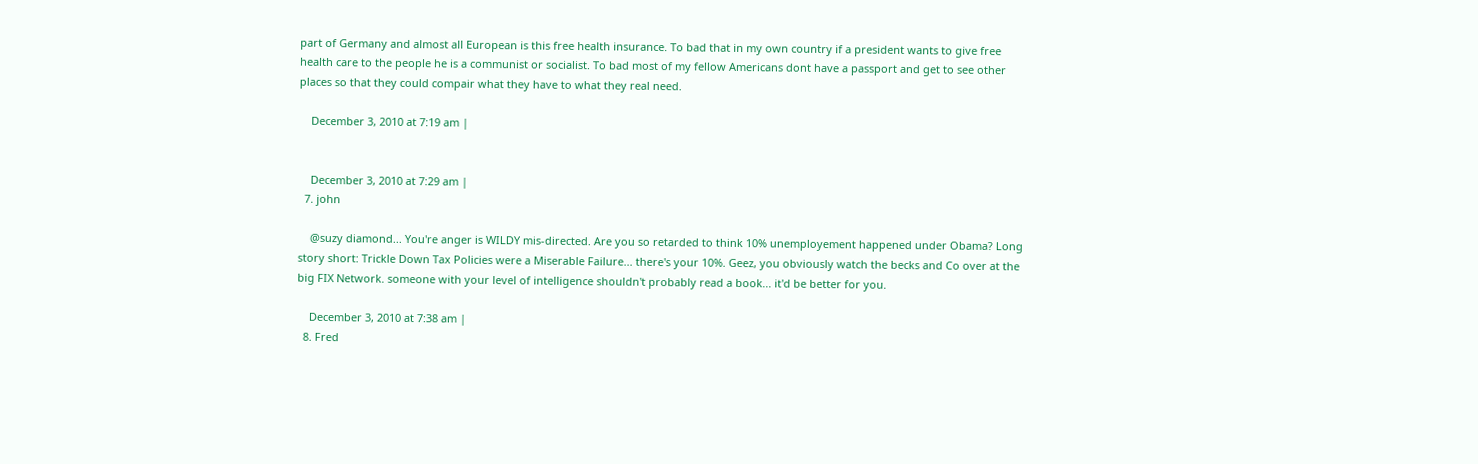part of Germany and almost all European is this free health insurance. To bad that in my own country if a president wants to give free health care to the people he is a communist or socialist. To bad most of my fellow Americans dont have a passport and get to see other places so that they could compair what they have to what they real need.

    December 3, 2010 at 7:19 am |


    December 3, 2010 at 7:29 am |
  7. john

    @suzy diamond... You're anger is WILDY mis-directed. Are you so retarded to think 10% unemployement happened under Obama? Long story short: Trickle Down Tax Policies were a Miserable Failure... there's your 10%. Geez, you obviously watch the becks and Co over at the big FIX Network. someone with your level of intelligence shouldn't probably read a book... it'd be better for you.

    December 3, 2010 at 7:38 am |
  8. Fred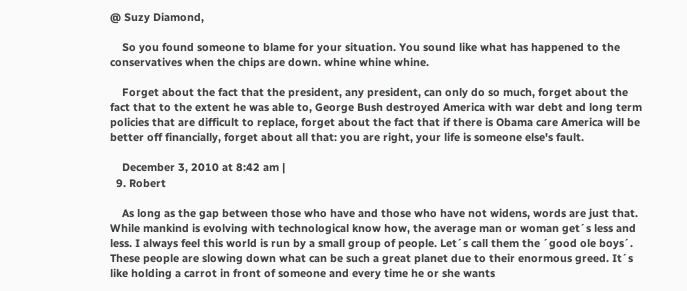@ Suzy Diamond,

    So you found someone to blame for your situation. You sound like what has happened to the conservatives when the chips are down. whine whine whine.

    Forget about the fact that the president, any president, can only do so much, forget about the fact that to the extent he was able to, George Bush destroyed America with war debt and long term policies that are difficult to replace, forget about the fact that if there is Obama care America will be better off financially, forget about all that: you are right, your life is someone else's fault.

    December 3, 2010 at 8:42 am |
  9. Robert

    As long as the gap between those who have and those who have not widens, words are just that. While mankind is evolving with technological know how, the average man or woman get´s less and less. I always feel this world is run by a small group of people. Let´s call them the ´good ole boys´. These people are slowing down what can be such a great planet due to their enormous greed. It´s like holding a carrot in front of someone and every time he or she wants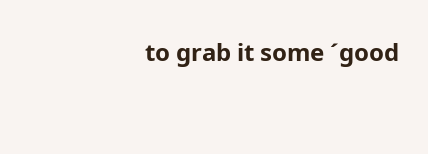to grab it some ´good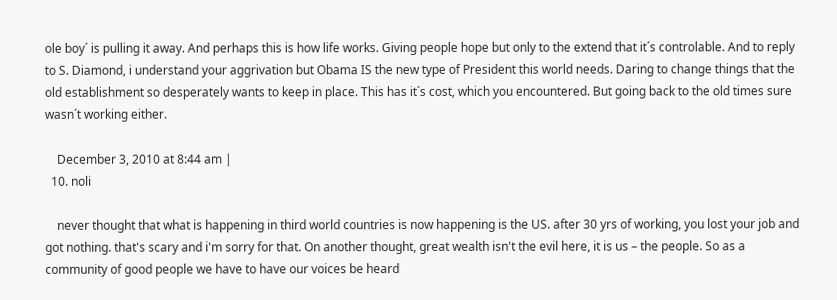ole boy´ is pulling it away. And perhaps this is how life works. Giving people hope but only to the extend that it´s controlable. And to reply to S. Diamond, i understand your aggrivation but Obama IS the new type of President this world needs. Daring to change things that the old establishment so desperately wants to keep in place. This has it´s cost, which you encountered. But going back to the old times sure wasn´t working either.

    December 3, 2010 at 8:44 am |
  10. noli

    never thought that what is happening in third world countries is now happening is the US. after 30 yrs of working, you lost your job and got nothing. that's scary and i'm sorry for that. On another thought, great wealth isn't the evil here, it is us – the people. So as a community of good people we have to have our voices be heard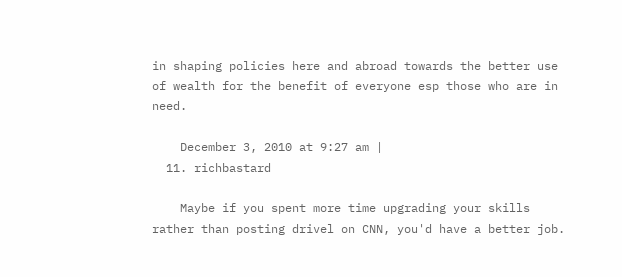in shaping policies here and abroad towards the better use of wealth for the benefit of everyone esp those who are in need.

    December 3, 2010 at 9:27 am |
  11. richbastard

    Maybe if you spent more time upgrading your skills rather than posting drivel on CNN, you'd have a better job.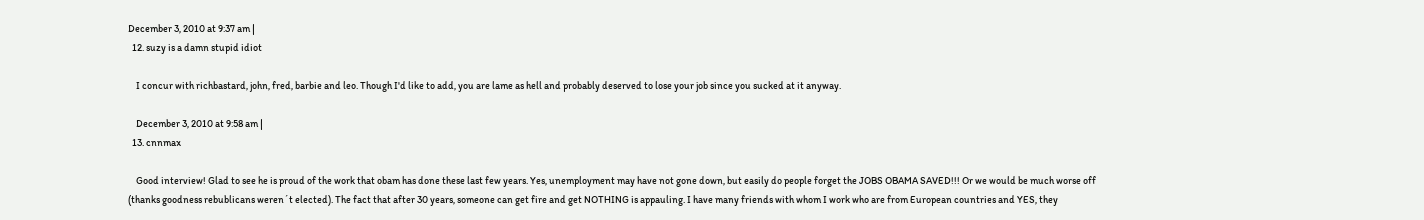December 3, 2010 at 9:37 am |
  12. suzy is a damn stupid idiot

    I concur with richbastard, john, fred, barbie and leo. Though I'd like to add, you are lame as hell and probably deserved to lose your job since you sucked at it anyway.

    December 3, 2010 at 9:58 am |
  13. cnnmax

    Good interview! Glad to see he is proud of the work that obam has done these last few years. Yes, unemployment may have not gone down, but easily do people forget the JOBS OBAMA SAVED!!! Or we would be much worse off (thanks goodness rebublicans weren´t elected). The fact that after 30 years, someone can get fire and get NOTHING is appauling. I have many friends with whom I work who are from European countries and YES, they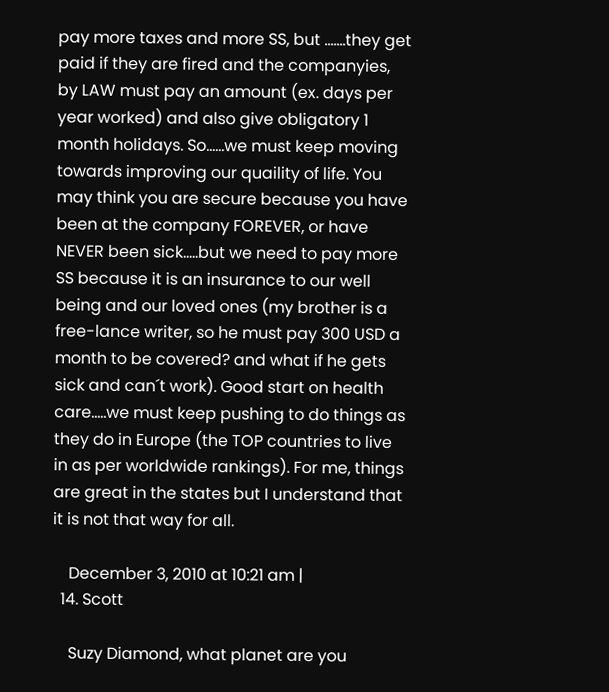pay more taxes and more SS, but .......they get paid if they are fired and the companyies, by LAW must pay an amount (ex. days per year worked) and also give obligatory 1 month holidays. So......we must keep moving towards improving our quaility of life. You may think you are secure because you have been at the company FOREVER, or have NEVER been sick.....but we need to pay more SS because it is an insurance to our well being and our loved ones (my brother is a free-lance writer, so he must pay 300 USD a month to be covered? and what if he gets sick and can´t work). Good start on health care.....we must keep pushing to do things as they do in Europe (the TOP countries to live in as per worldwide rankings). For me, things are great in the states but I understand that it is not that way for all.

    December 3, 2010 at 10:21 am |
  14. Scott

    Suzy Diamond, what planet are you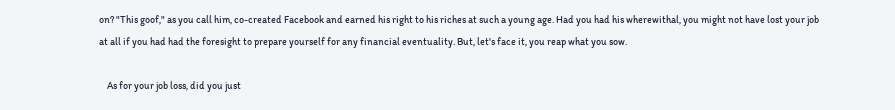on? "This goof," as you call him, co-created Facebook and earned his right to his riches at such a young age. Had you had his wherewithal, you might not have lost your job at all if you had had the foresight to prepare yourself for any financial eventuality. But, let's face it, you reap what you sow.

    As for your job loss, did you just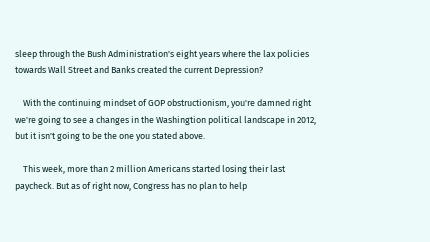sleep through the Bush Administration's eight years where the lax policies towards Wall Street and Banks created the current Depression?

    With the continuing mindset of GOP obstructionism, you're damned right we're going to see a changes in the Washingtion political landscape in 2012, but it isn't going to be the one you stated above.

    This week, more than 2 million Americans started losing their last paycheck. But as of right now, Congress has no plan to help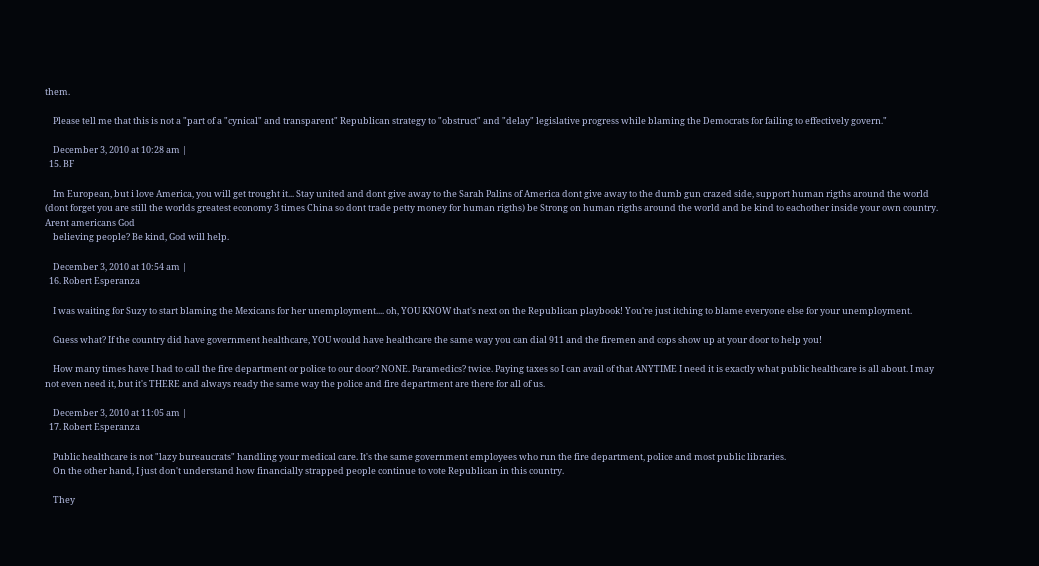them.

    Please tell me that this is not a "part of a "cynical" and transparent" Republican strategy to "obstruct" and "delay" legislative progress while blaming the Democrats for failing to effectively govern."

    December 3, 2010 at 10:28 am |
  15. BF

    Im European, but i love America, you will get trought it... Stay united and dont give away to the Sarah Palins of America dont give away to the dumb gun crazed side, support human rigths around the world (dont forget you are still the worlds greatest economy 3 times China so dont trade petty money for human rigths) be Strong on human rigths around the world and be kind to eachother inside your own country. Arent americans God
    believing people? Be kind, God will help.

    December 3, 2010 at 10:54 am |
  16. Robert Esperanza

    I was waiting for Suzy to start blaming the Mexicans for her unemployment.... oh, YOU KNOW that's next on the Republican playbook! You're just itching to blame everyone else for your unemployment.

    Guess what? If the country did have government healthcare, YOU would have healthcare the same way you can dial 911 and the firemen and cops show up at your door to help you!

    How many times have I had to call the fire department or police to our door? NONE. Paramedics? twice. Paying taxes so I can avail of that ANYTIME I need it is exactly what public healthcare is all about. I may not even need it, but it's THERE and always ready the same way the police and fire department are there for all of us.

    December 3, 2010 at 11:05 am |
  17. Robert Esperanza

    Public healthcare is not "lazy bureaucrats" handling your medical care. It's the same government employees who run the fire department, police and most public libraries.
    On the other hand, I just don't understand how financially strapped people continue to vote Republican in this country.

    They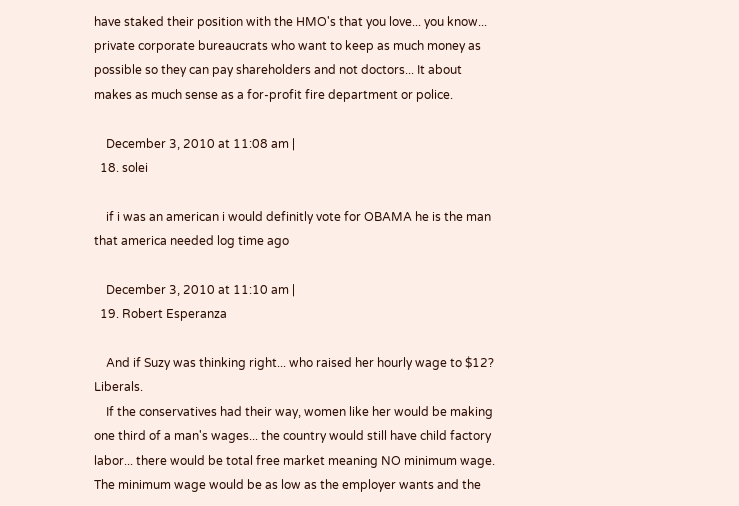have staked their position with the HMO's that you love... you know... private corporate bureaucrats who want to keep as much money as possible so they can pay shareholders and not doctors... It about makes as much sense as a for-profit fire department or police.

    December 3, 2010 at 11:08 am |
  18. solei

    if i was an american i would definitly vote for OBAMA he is the man that america needed log time ago

    December 3, 2010 at 11:10 am |
  19. Robert Esperanza

    And if Suzy was thinking right... who raised her hourly wage to $12? Liberals.
    If the conservatives had their way, women like her would be making one third of a man's wages... the country would still have child factory labor... there would be total free market meaning NO minimum wage. The minimum wage would be as low as the employer wants and the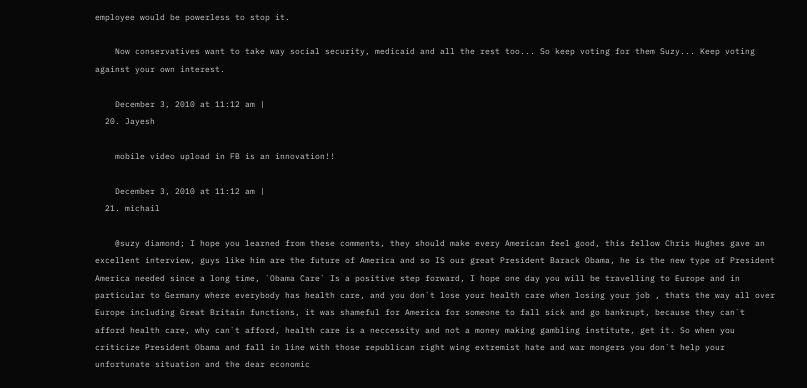employee would be powerless to stop it.

    Now conservatives want to take way social security, medicaid and all the rest too... So keep voting for them Suzy... Keep voting against your own interest.

    December 3, 2010 at 11:12 am |
  20. Jayesh

    mobile video upload in FB is an innovation!!

    December 3, 2010 at 11:12 am |
  21. michail

    @suzy diamond; I hope you learned from these comments, they should make every American feel good, this fellow Chris Hughes gave an excellent interview, guys like him are the future of America and so IS our great President Barack Obama, he is the new type of President America needed since a long time, `Obama Care` Is a positive step forward, I hope one day you will be travelling to Europe and in particular to Germany where everybody has health care, and you don`t lose your health care when losing your job , thats the way all over Europe including Great Britain functions, it was shameful for America for someone to fall sick and go bankrupt, because they can`t afford health care, why can`t afford, health care is a neccessity and not a money making gambling institute, get it. So when you criticize President Obama and fall in line with those republican right wing extremist hate and war mongers you don`t help your unfortunate situation and the dear economic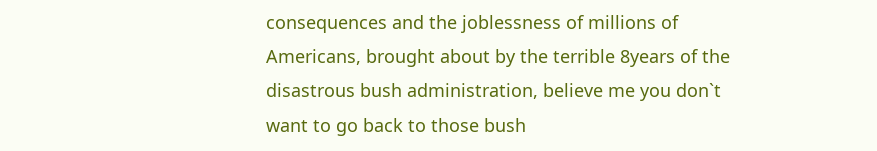consequences and the joblessness of millions of Americans, brought about by the terrible 8years of the disastrous bush administration, believe me you don`t want to go back to those bush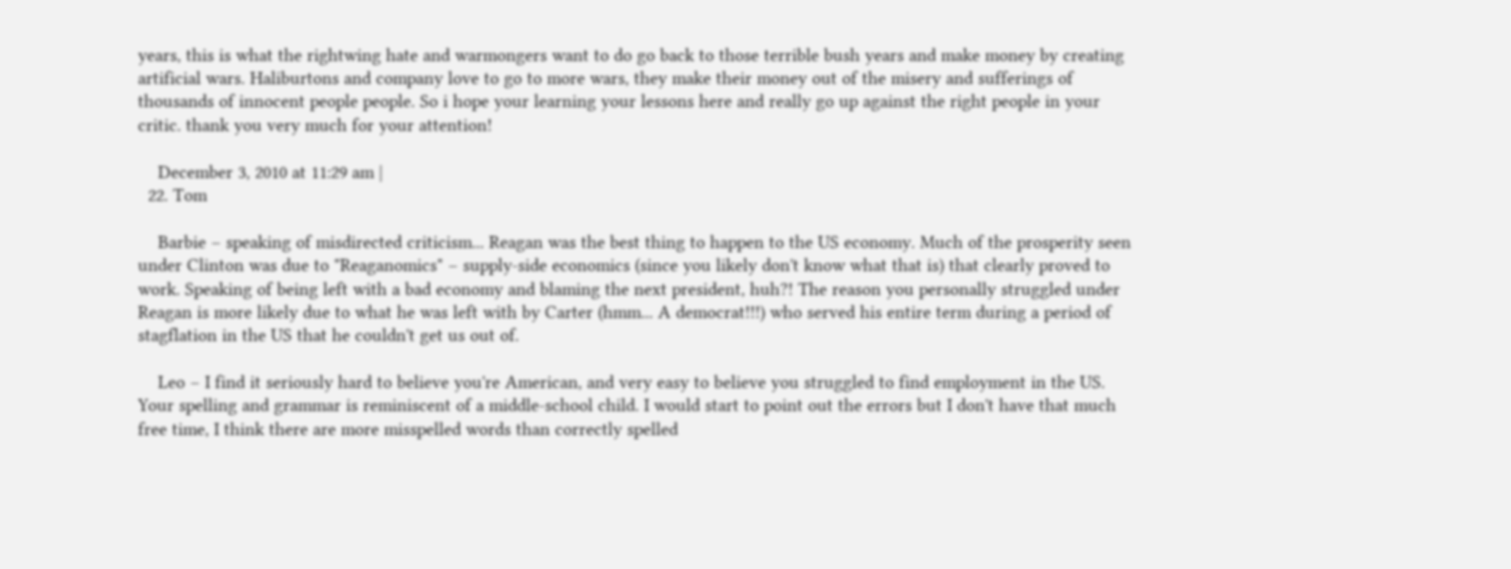years, this is what the rightwing hate and warmongers want to do go back to those terrible bush years and make money by creating artificial wars. Haliburtons and company love to go to more wars, they make their money out of the misery and sufferings of thousands of innocent people people. So i hope your learning your lessons here and really go up against the right people in your critic. thank you very much for your attention!

    December 3, 2010 at 11:29 am |
  22. Tom

    Barbie – speaking of misdirected criticism... Reagan was the best thing to happen to the US economy. Much of the prosperity seen under Clinton was due to "Reaganomics" – supply-side economics (since you likely don't know what that is) that clearly proved to work. Speaking of being left with a bad economy and blaming the next president, huh?! The reason you personally struggled under Reagan is more likely due to what he was left with by Carter (hmm... A democrat!!!) who served his entire term during a period of stagflation in the US that he couldn't get us out of.

    Leo – I find it seriously hard to believe you're American, and very easy to believe you struggled to find employment in the US. Your spelling and grammar is reminiscent of a middle-school child. I would start to point out the errors but I don't have that much free time, I think there are more misspelled words than correctly spelled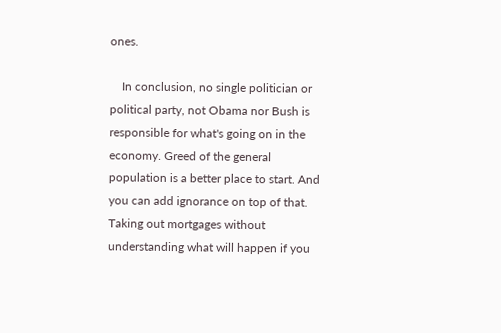ones.

    In conclusion, no single politician or political party, not Obama nor Bush is responsible for what's going on in the economy. Greed of the general population is a better place to start. And you can add ignorance on top of that. Taking out mortgages without understanding what will happen if you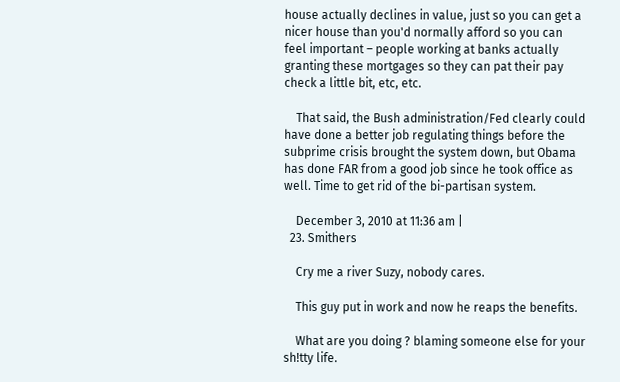house actually declines in value, just so you can get a nicer house than you'd normally afford so you can feel important – people working at banks actually granting these mortgages so they can pat their pay check a little bit, etc, etc.

    That said, the Bush administration/Fed clearly could have done a better job regulating things before the subprime crisis brought the system down, but Obama has done FAR from a good job since he took office as well. Time to get rid of the bi-partisan system.

    December 3, 2010 at 11:36 am |
  23. Smithers

    Cry me a river Suzy, nobody cares.

    This guy put in work and now he reaps the benefits.

    What are you doing ? blaming someone else for your sh!tty life.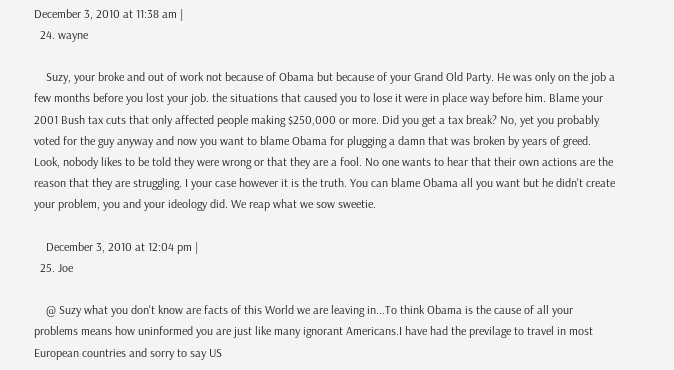December 3, 2010 at 11:38 am |
  24. wayne

    Suzy, your broke and out of work not because of Obama but because of your Grand Old Party. He was only on the job a few months before you lost your job. the situations that caused you to lose it were in place way before him. Blame your 2001 Bush tax cuts that only affected people making $250,000 or more. Did you get a tax break? No, yet you probably voted for the guy anyway and now you want to blame Obama for plugging a damn that was broken by years of greed. Look, nobody likes to be told they were wrong or that they are a fool. No one wants to hear that their own actions are the reason that they are struggling. I your case however it is the truth. You can blame Obama all you want but he didn't create your problem, you and your ideology did. We reap what we sow sweetie.

    December 3, 2010 at 12:04 pm |
  25. Joe

    @ Suzy what you don't know are facts of this World we are leaving in...To think Obama is the cause of all your problems means how uninformed you are just like many ignorant Americans.I have had the previlage to travel in most European countries and sorry to say US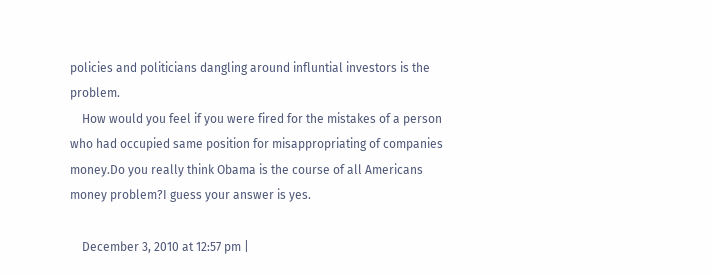policies and politicians dangling around influntial investors is the problem.
    How would you feel if you were fired for the mistakes of a person who had occupied same position for misappropriating of companies money.Do you really think Obama is the course of all Americans money problem?I guess your answer is yes.

    December 3, 2010 at 12:57 pm |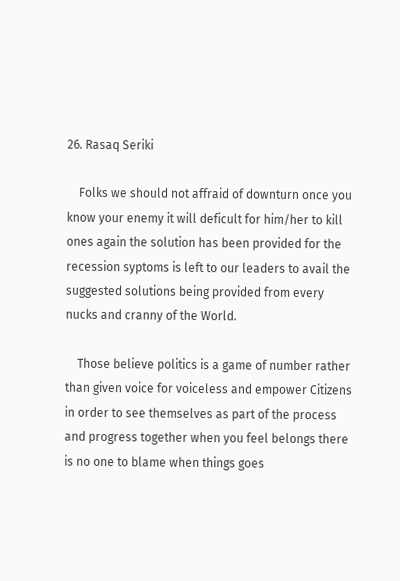26. Rasaq Seriki

    Folks we should not affraid of downturn once you know your enemy it will deficult for him/her to kill ones again the solution has been provided for the recession syptoms is left to our leaders to avail the suggested solutions being provided from every nucks and cranny of the World.

    Those believe politics is a game of number rather than given voice for voiceless and empower Citizens in order to see themselves as part of the process and progress together when you feel belongs there is no one to blame when things goes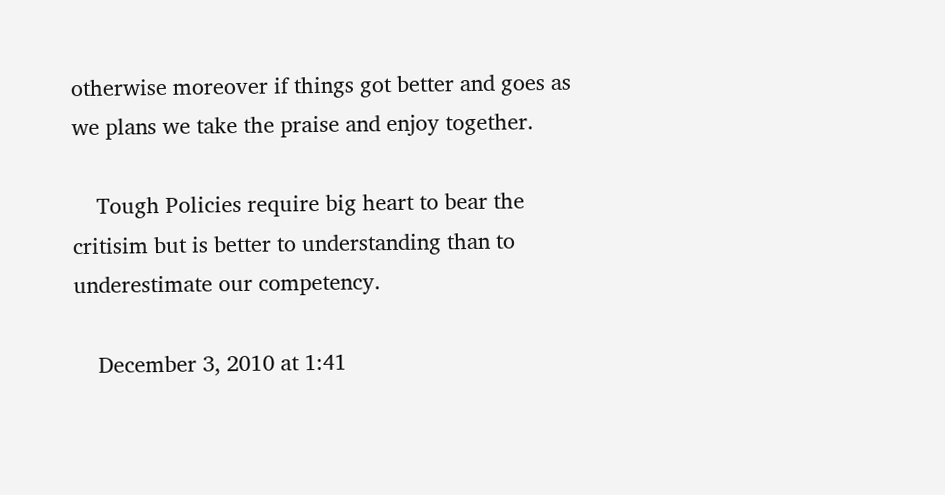otherwise moreover if things got better and goes as we plans we take the praise and enjoy together.

    Tough Policies require big heart to bear the critisim but is better to understanding than to underestimate our competency.

    December 3, 2010 at 1:41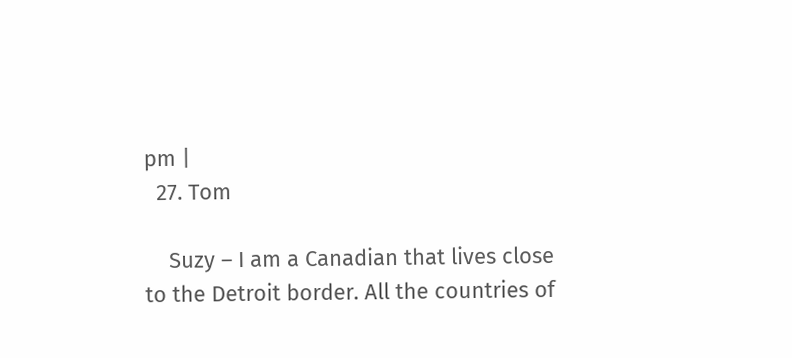pm |
  27. Tom

    Suzy – I am a Canadian that lives close to the Detroit border. All the countries of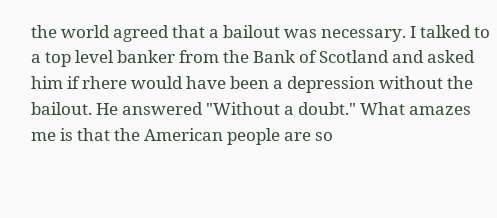the world agreed that a bailout was necessary. I talked to a top level banker from the Bank of Scotland and asked him if rhere would have been a depression without the bailout. He answered "Without a doubt." What amazes me is that the American people are so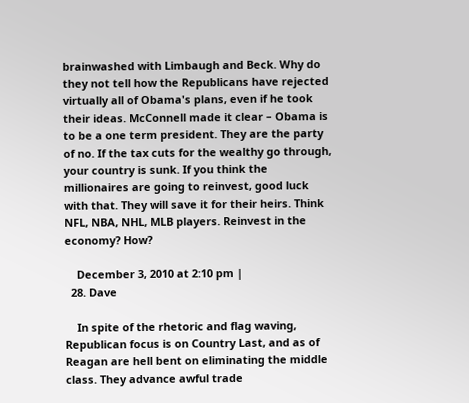brainwashed with Limbaugh and Beck. Why do they not tell how the Republicans have rejected virtually all of Obama's plans, even if he took their ideas. McConnell made it clear – Obama is to be a one term president. They are the party of no. If the tax cuts for the wealthy go through, your country is sunk. If you think the millionaires are going to reinvest, good luck with that. They will save it for their heirs. Think NFL, NBA, NHL, MLB players. Reinvest in the economy? How?

    December 3, 2010 at 2:10 pm |
  28. Dave

    In spite of the rhetoric and flag waving, Republican focus is on Country Last, and as of Reagan are hell bent on eliminating the middle class. They advance awful trade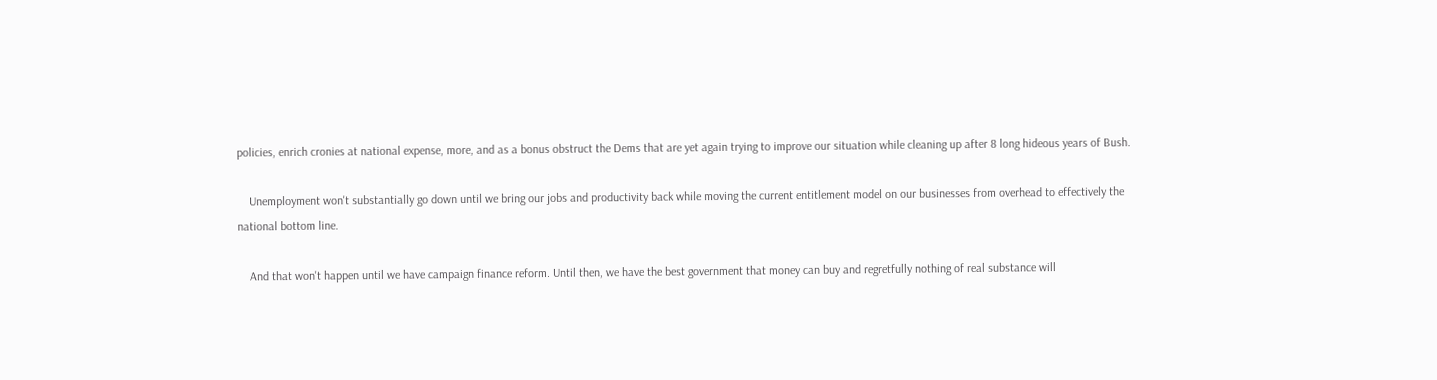policies, enrich cronies at national expense, more, and as a bonus obstruct the Dems that are yet again trying to improve our situation while cleaning up after 8 long hideous years of Bush.

    Unemployment won't substantially go down until we bring our jobs and productivity back while moving the current entitlement model on our businesses from overhead to effectively the national bottom line.

    And that won't happen until we have campaign finance reform. Until then, we have the best government that money can buy and regretfully nothing of real substance will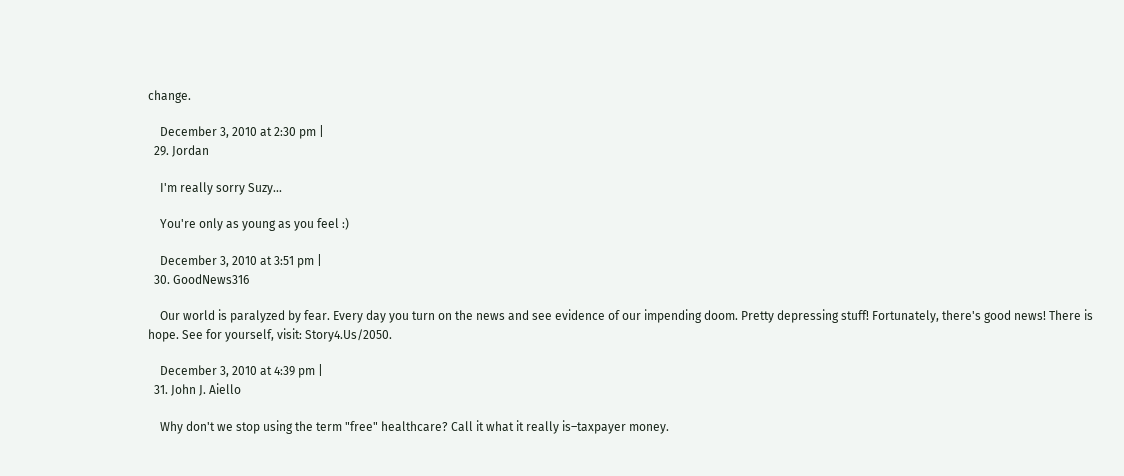change.

    December 3, 2010 at 2:30 pm |
  29. Jordan

    I'm really sorry Suzy...

    You're only as young as you feel :)

    December 3, 2010 at 3:51 pm |
  30. GoodNews316

    Our world is paralyzed by fear. Every day you turn on the news and see evidence of our impending doom. Pretty depressing stuff! Fortunately, there's good news! There is hope. See for yourself, visit: Story4.Us/2050.

    December 3, 2010 at 4:39 pm |
  31. John J. Aiello

    Why don't we stop using the term "free" healthcare? Call it what it really is–taxpayer money.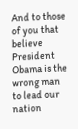And to those of you that believe President Obama is the wrong man to lead our nation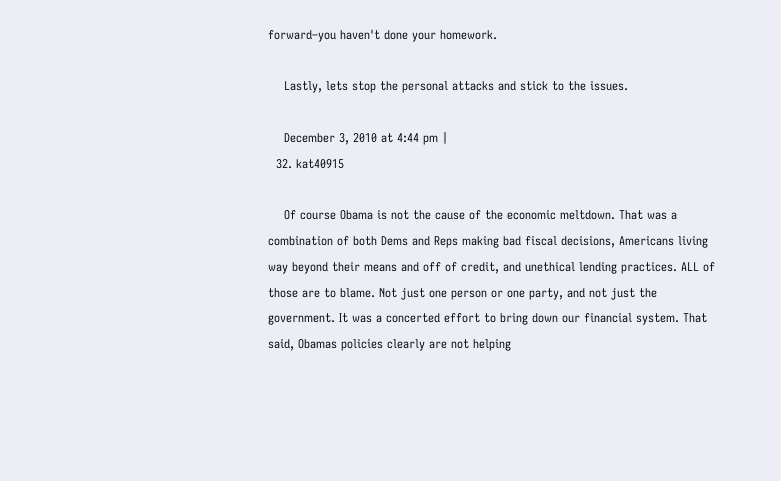forward–you haven't done your homework.

    Lastly, lets stop the personal attacks and stick to the issues.

    December 3, 2010 at 4:44 pm |
  32. kat40915

    Of course Obama is not the cause of the economic meltdown. That was a combination of both Dems and Reps making bad fiscal decisions, Americans living way beyond their means and off of credit, and unethical lending practices. ALL of those are to blame. Not just one person or one party, and not just the government. It was a concerted effort to bring down our financial system. That said, Obamas policies clearly are not helping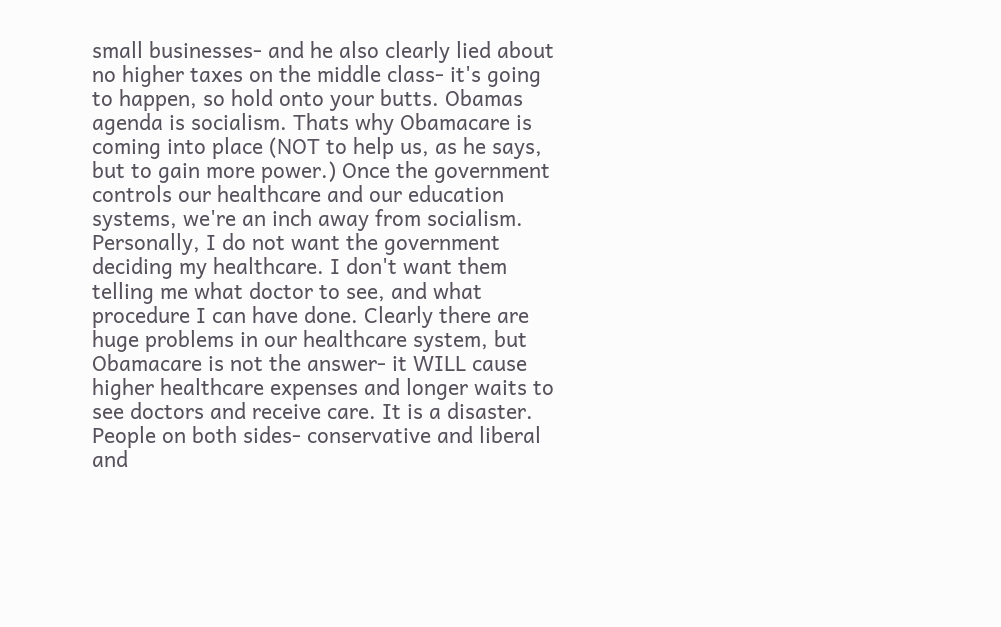small businesses- and he also clearly lied about no higher taxes on the middle class- it's going to happen, so hold onto your butts. Obamas agenda is socialism. Thats why Obamacare is coming into place (NOT to help us, as he says, but to gain more power.) Once the government controls our healthcare and our education systems, we're an inch away from socialism. Personally, I do not want the government deciding my healthcare. I don't want them telling me what doctor to see, and what procedure I can have done. Clearly there are huge problems in our healthcare system, but Obamacare is not the answer- it WILL cause higher healthcare expenses and longer waits to see doctors and receive care. It is a disaster. People on both sides- conservative and liberal and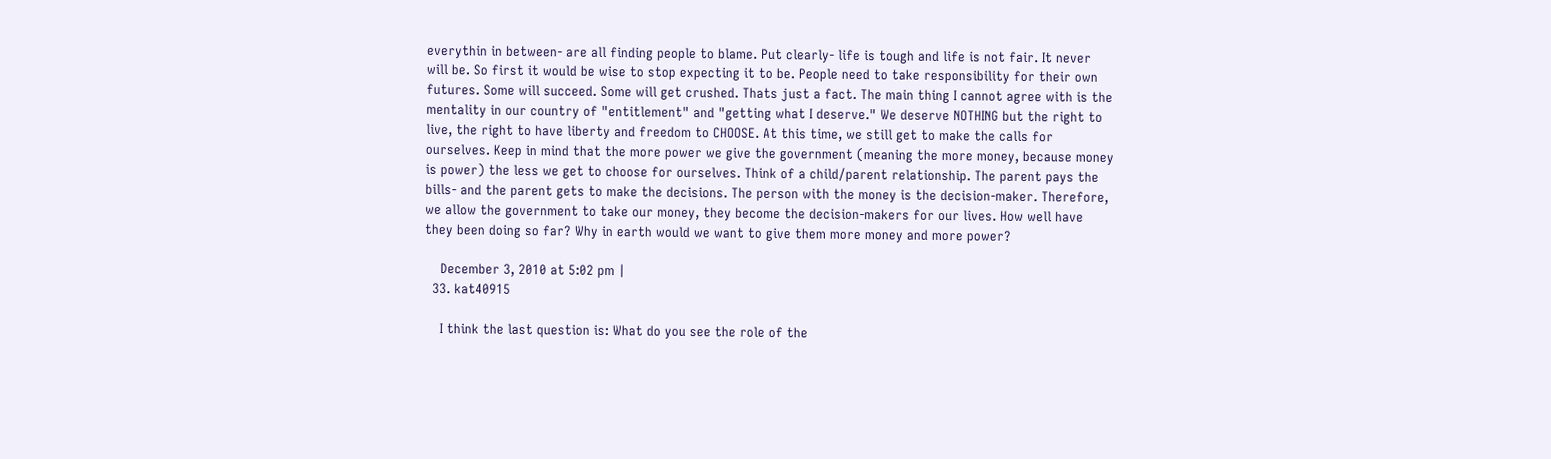everythin in between- are all finding people to blame. Put clearly- life is tough and life is not fair. It never will be. So first it would be wise to stop expecting it to be. People need to take responsibility for their own futures. Some will succeed. Some will get crushed. Thats just a fact. The main thing I cannot agree with is the mentality in our country of "entitlement" and "getting what I deserve." We deserve NOTHING but the right to live, the right to have liberty and freedom to CHOOSE. At this time, we still get to make the calls for ourselves. Keep in mind that the more power we give the government (meaning the more money, because money is power) the less we get to choose for ourselves. Think of a child/parent relationship. The parent pays the bills- and the parent gets to make the decisions. The person with the money is the decision-maker. Therefore, we allow the government to take our money, they become the decision-makers for our lives. How well have they been doing so far? Why in earth would we want to give them more money and more power?

    December 3, 2010 at 5:02 pm |
  33. kat40915

    I think the last question is: What do you see the role of the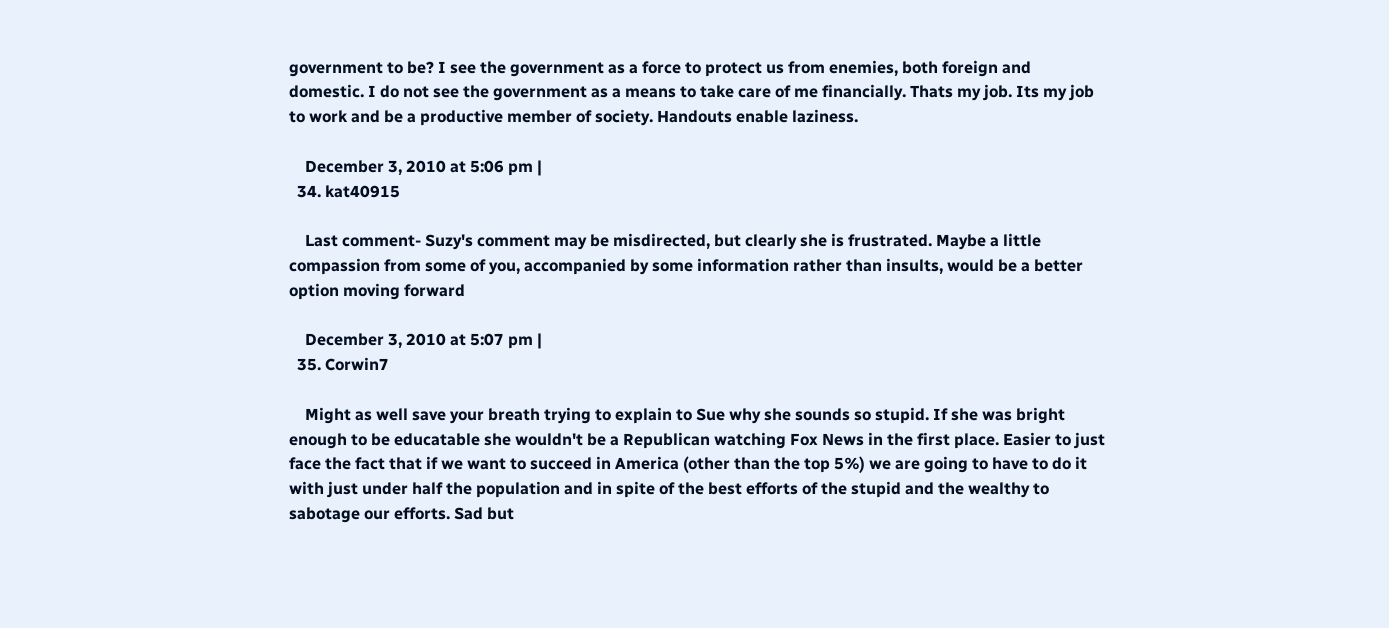government to be? I see the government as a force to protect us from enemies, both foreign and domestic. I do not see the government as a means to take care of me financially. Thats my job. Its my job to work and be a productive member of society. Handouts enable laziness.

    December 3, 2010 at 5:06 pm |
  34. kat40915

    Last comment- Suzy's comment may be misdirected, but clearly she is frustrated. Maybe a little compassion from some of you, accompanied by some information rather than insults, would be a better option moving forward

    December 3, 2010 at 5:07 pm |
  35. Corwin7

    Might as well save your breath trying to explain to Sue why she sounds so stupid. If she was bright enough to be educatable she wouldn't be a Republican watching Fox News in the first place. Easier to just face the fact that if we want to succeed in America (other than the top 5%) we are going to have to do it with just under half the population and in spite of the best efforts of the stupid and the wealthy to sabotage our efforts. Sad but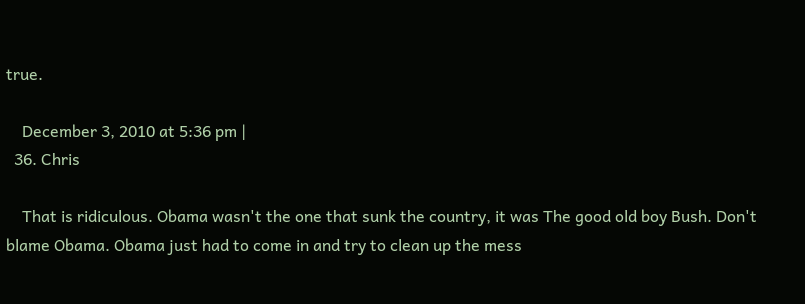true.

    December 3, 2010 at 5:36 pm |
  36. Chris

    That is ridiculous. Obama wasn't the one that sunk the country, it was The good old boy Bush. Don't blame Obama. Obama just had to come in and try to clean up the mess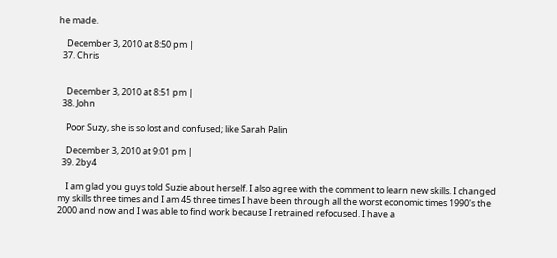he made.

    December 3, 2010 at 8:50 pm |
  37. Chris


    December 3, 2010 at 8:51 pm |
  38. John

    Poor Suzy, she is so lost and confused; like Sarah Palin

    December 3, 2010 at 9:01 pm |
  39. 2by4

    I am glad you guys told Suzie about herself. I also agree with the comment to learn new skills. I changed my skills three times and I am 45 three times I have been through all the worst economic times 1990's the 2000 and now and I was able to find work because I retrained refocused. I have a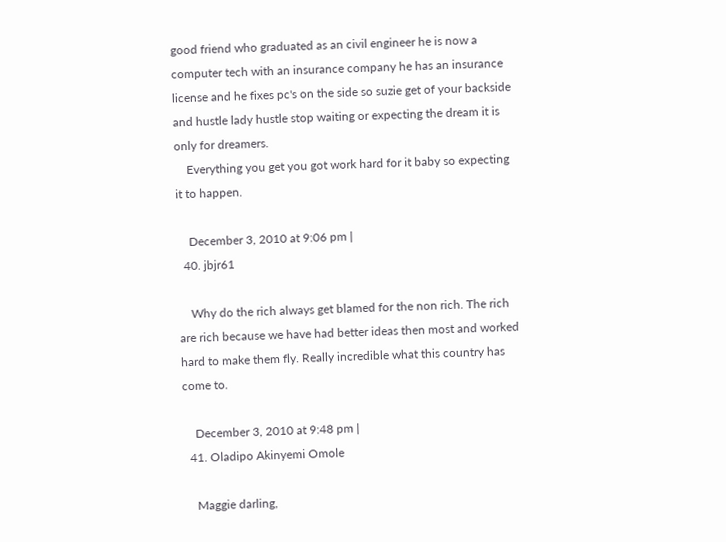good friend who graduated as an civil engineer he is now a computer tech with an insurance company he has an insurance license and he fixes pc's on the side so suzie get of your backside and hustle lady hustle stop waiting or expecting the dream it is only for dreamers.
    Everything you get you got work hard for it baby so expecting it to happen.

    December 3, 2010 at 9:06 pm |
  40. jbjr61

    Why do the rich always get blamed for the non rich. The rich are rich because we have had better ideas then most and worked hard to make them fly. Really incredible what this country has come to.

    December 3, 2010 at 9:48 pm |
  41. Oladipo Akinyemi Omole

    Maggie darling,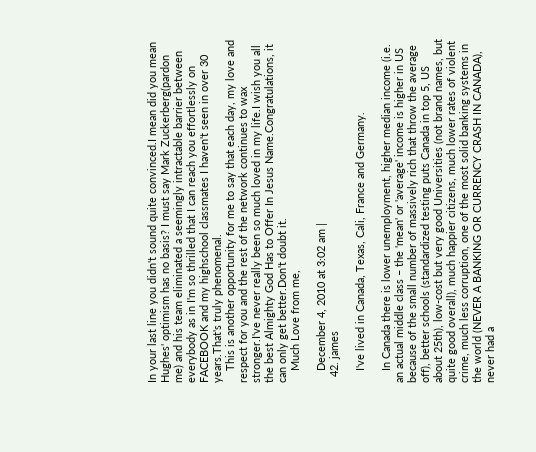In your last line you didn't sound quite convinced.I mean did you mean Hughes' optimism has no basis? I must say Mark Zuckerberg(pardon me) and his team eliminated a seemingly intractable barrier between everybody as in I'm so thrilled that I can reach you effortlessly on FACEBOOK and my highschool classmates I haven't seen in over 30 years.That's truly phenomenal.
    This is another opportunity for me to say that each day, my love and respect for you and the rest of the network continues to wax stronger.I've never really been so much loved in my life.I wish you all the best Almighty God Has to Offer In Jesus Name.Congratulations, it can only get better.Don't doubt it.
    Much Love from me,

    December 4, 2010 at 3:02 am |
  42. james

    I've lived in Canada, Texas, Cali, France and Germany.

    In Canada there is lower unemployment, higher median income (i.e. an actual middle class – the 'mean' or 'average' income is higher in US because of the small number of massively rich that throw the average off), better schools (standardized testing puts Canada in top 5, US about 25th), low-cost but very good Universities (not brand names, but quite good overall), much happier citizens, much lower rates of violent crime, much less corruption, one of the most solid banking systems in the world (NEVER A BANKING OR CURRENCY CRASH IN CANADA), never had a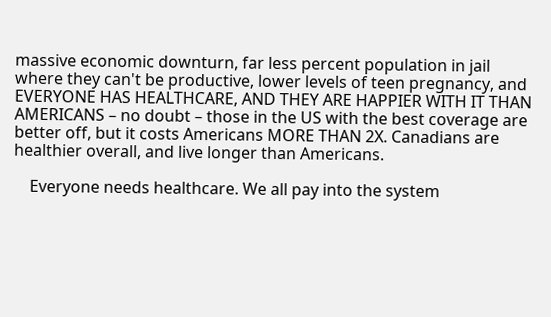massive economic downturn, far less percent population in jail where they can't be productive, lower levels of teen pregnancy, and EVERYONE HAS HEALTHCARE, AND THEY ARE HAPPIER WITH IT THAN AMERICANS – no doubt – those in the US with the best coverage are better off, but it costs Americans MORE THAN 2X. Canadians are healthier overall, and live longer than Americans.

    Everyone needs healthcare. We all pay into the system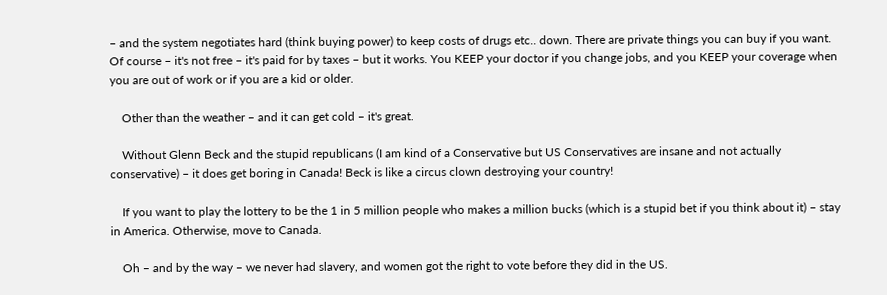– and the system negotiates hard (think buying power) to keep costs of drugs etc.. down. There are private things you can buy if you want. Of course – it's not free – it's paid for by taxes – but it works. You KEEP your doctor if you change jobs, and you KEEP your coverage when you are out of work or if you are a kid or older.

    Other than the weather – and it can get cold – it's great.

    Without Glenn Beck and the stupid republicans (I am kind of a Conservative but US Conservatives are insane and not actually conservative) – it does get boring in Canada! Beck is like a circus clown destroying your country!

    If you want to play the lottery to be the 1 in 5 million people who makes a million bucks (which is a stupid bet if you think about it) – stay in America. Otherwise, move to Canada.

    Oh – and by the way – we never had slavery, and women got the right to vote before they did in the US.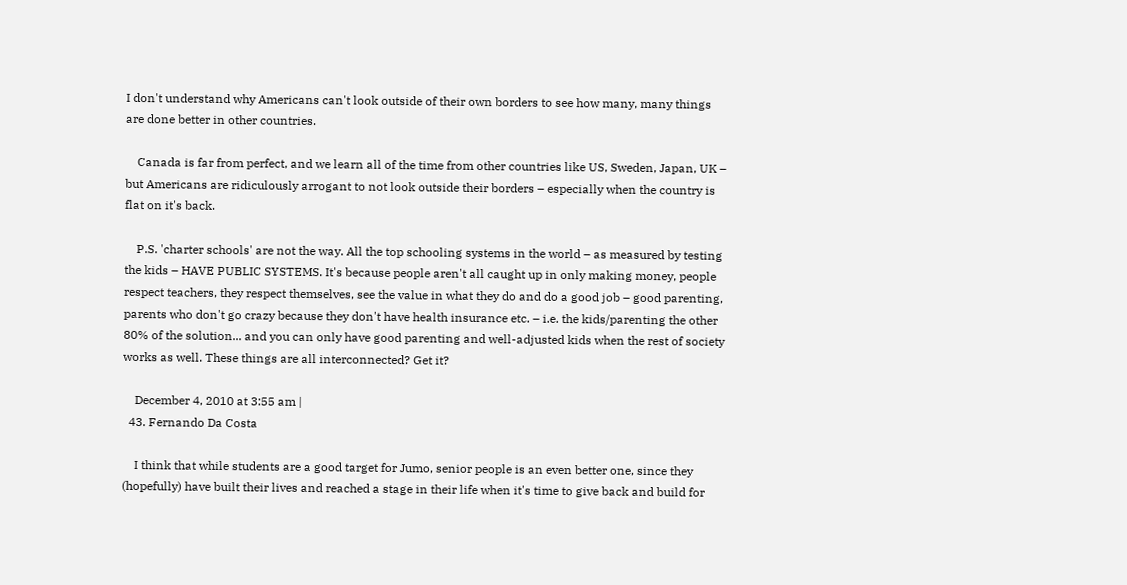I don't understand why Americans can't look outside of their own borders to see how many, many things are done better in other countries.

    Canada is far from perfect, and we learn all of the time from other countries like US, Sweden, Japan, UK – but Americans are ridiculously arrogant to not look outside their borders – especially when the country is flat on it's back.

    P.S. 'charter schools' are not the way. All the top schooling systems in the world – as measured by testing the kids – HAVE PUBLIC SYSTEMS. It's because people aren't all caught up in only making money, people respect teachers, they respect themselves, see the value in what they do and do a good job – good parenting, parents who don't go crazy because they don't have health insurance etc. – i.e. the kids/parenting the other 80% of the solution... and you can only have good parenting and well-adjusted kids when the rest of society works as well. These things are all interconnected? Get it?

    December 4, 2010 at 3:55 am |
  43. Fernando Da Costa

    I think that while students are a good target for Jumo, senior people is an even better one, since they (hopefully) have built their lives and reached a stage in their life when it's time to give back and build for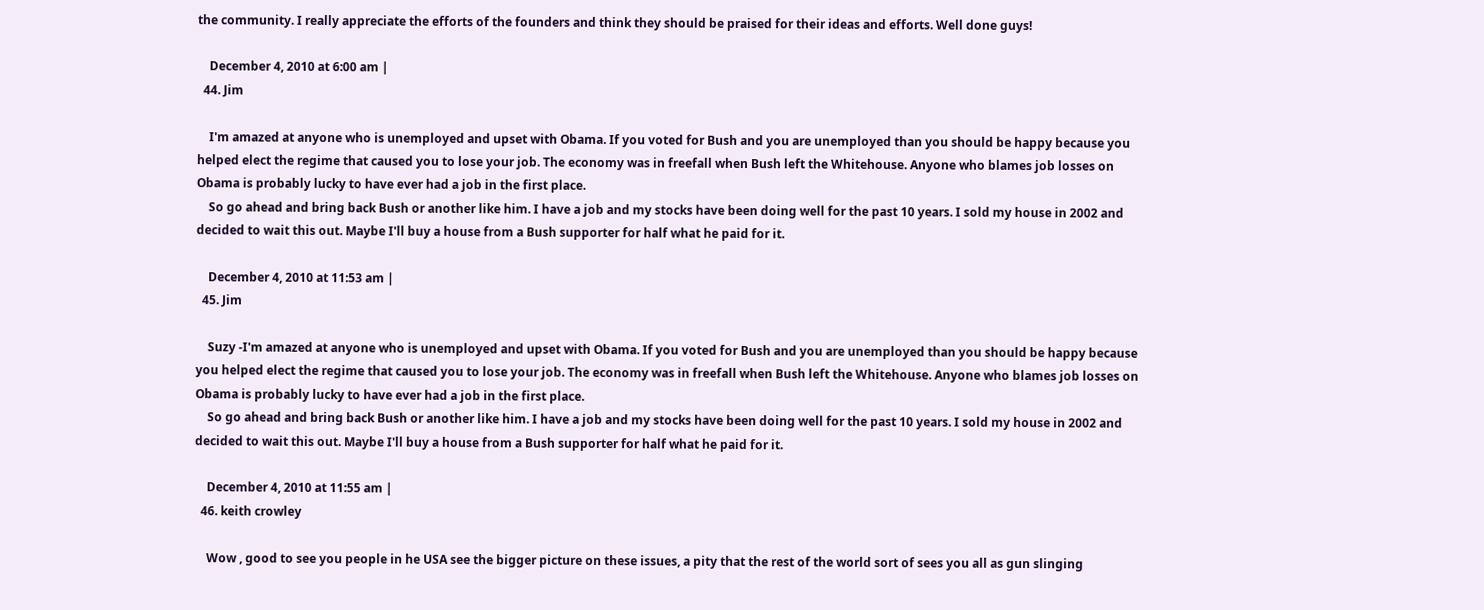the community. I really appreciate the efforts of the founders and think they should be praised for their ideas and efforts. Well done guys!

    December 4, 2010 at 6:00 am |
  44. Jim

    I'm amazed at anyone who is unemployed and upset with Obama. If you voted for Bush and you are unemployed than you should be happy because you helped elect the regime that caused you to lose your job. The economy was in freefall when Bush left the Whitehouse. Anyone who blames job losses on Obama is probably lucky to have ever had a job in the first place.
    So go ahead and bring back Bush or another like him. I have a job and my stocks have been doing well for the past 10 years. I sold my house in 2002 and decided to wait this out. Maybe I'll buy a house from a Bush supporter for half what he paid for it.

    December 4, 2010 at 11:53 am |
  45. Jim

    Suzy -I'm amazed at anyone who is unemployed and upset with Obama. If you voted for Bush and you are unemployed than you should be happy because you helped elect the regime that caused you to lose your job. The economy was in freefall when Bush left the Whitehouse. Anyone who blames job losses on Obama is probably lucky to have ever had a job in the first place.
    So go ahead and bring back Bush or another like him. I have a job and my stocks have been doing well for the past 10 years. I sold my house in 2002 and decided to wait this out. Maybe I'll buy a house from a Bush supporter for half what he paid for it.

    December 4, 2010 at 11:55 am |
  46. keith crowley

    Wow , good to see you people in he USA see the bigger picture on these issues, a pity that the rest of the world sort of sees you all as gun slinging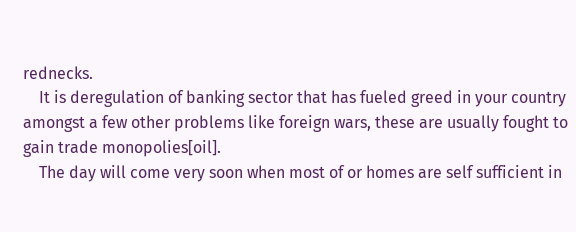rednecks.
    It is deregulation of banking sector that has fueled greed in your country amongst a few other problems like foreign wars, these are usually fought to gain trade monopolies[oil].
    The day will come very soon when most of or homes are self sufficient in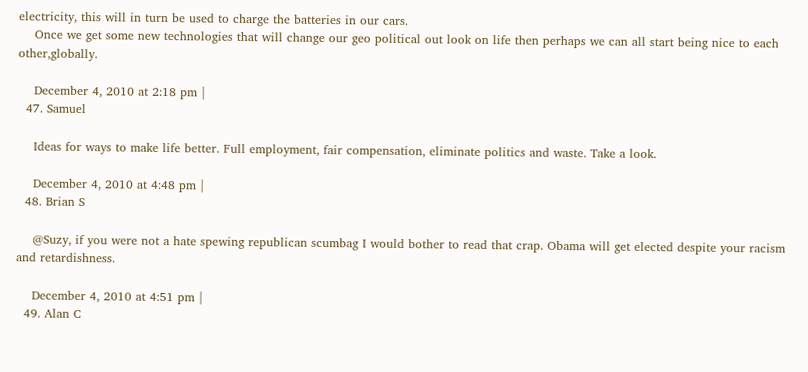electricity, this will in turn be used to charge the batteries in our cars.
    Once we get some new technologies that will change our geo political out look on life then perhaps we can all start being nice to each other,globally.

    December 4, 2010 at 2:18 pm |
  47. Samuel

    Ideas for ways to make life better. Full employment, fair compensation, eliminate politics and waste. Take a look.

    December 4, 2010 at 4:48 pm |
  48. Brian S

    @Suzy, if you were not a hate spewing republican scumbag I would bother to read that crap. Obama will get elected despite your racism and retardishness.

    December 4, 2010 at 4:51 pm |
  49. Alan C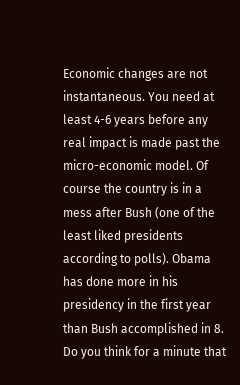Economic changes are not instantaneous. You need at least 4-6 years before any real impact is made past the micro-economic model. Of course the country is in a mess after Bush (one of the least liked presidents according to polls). Obama has done more in his presidency in the first year than Bush accomplished in 8. Do you think for a minute that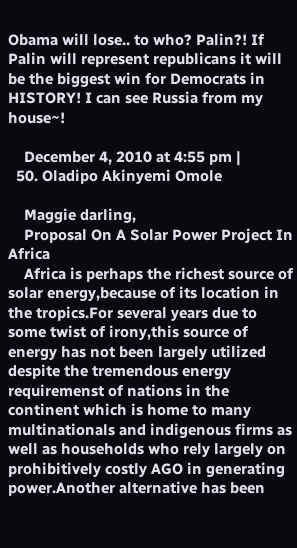Obama will lose.. to who? Palin?! If Palin will represent republicans it will be the biggest win for Democrats in HISTORY! I can see Russia from my house~!

    December 4, 2010 at 4:55 pm |
  50. Oladipo Akinyemi Omole

    Maggie darling,
    Proposal On A Solar Power Project In Africa
    Africa is perhaps the richest source of solar energy,because of its location in the tropics.For several years due to some twist of irony,this source of energy has not been largely utilized despite the tremendous energy requiremenst of nations in the continent which is home to many multinationals and indigenous firms as well as households who rely largely on prohibitively costly AGO in generating power.Another alternative has been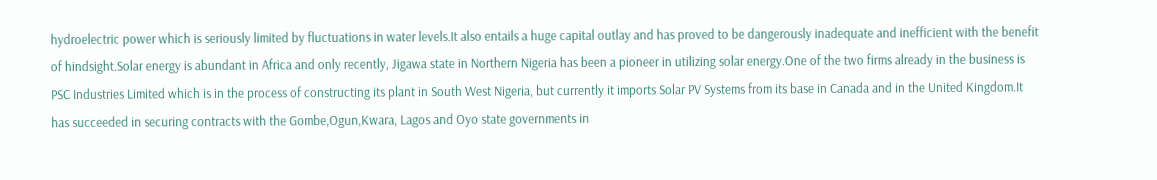hydroelectric power which is seriously limited by fluctuations in water levels.It also entails a huge capital outlay and has proved to be dangerously inadequate and inefficient with the benefit of hindsight.Solar energy is abundant in Africa and only recently, Jigawa state in Northern Nigeria has been a pioneer in utilizing solar energy.One of the two firms already in the business is PSC Industries Limited which is in the process of constructing its plant in South West Nigeria, but currently it imports Solar PV Systems from its base in Canada and in the United Kingdom.It has succeeded in securing contracts with the Gombe,Ogun,Kwara, Lagos and Oyo state governments in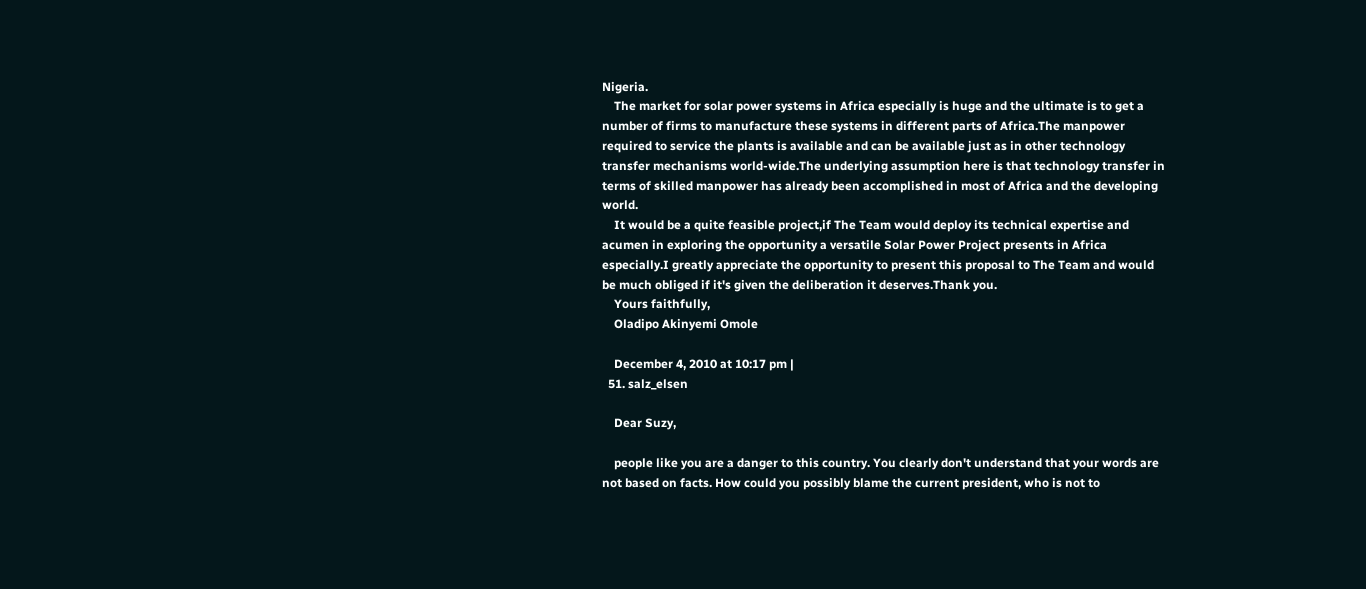Nigeria.
    The market for solar power systems in Africa especially is huge and the ultimate is to get a number of firms to manufacture these systems in different parts of Africa.The manpower required to service the plants is available and can be available just as in other technology transfer mechanisms world-wide.The underlying assumption here is that technology transfer in terms of skilled manpower has already been accomplished in most of Africa and the developing world.
    It would be a quite feasible project,if The Team would deploy its technical expertise and acumen in exploring the opportunity a versatile Solar Power Project presents in Africa especially.I greatly appreciate the opportunity to present this proposal to The Team and would be much obliged if it's given the deliberation it deserves.Thank you.
    Yours faithfully,
    Oladipo Akinyemi Omole

    December 4, 2010 at 10:17 pm |
  51. salz_elsen

    Dear Suzy,

    people like you are a danger to this country. You clearly don't understand that your words are not based on facts. How could you possibly blame the current president, who is not to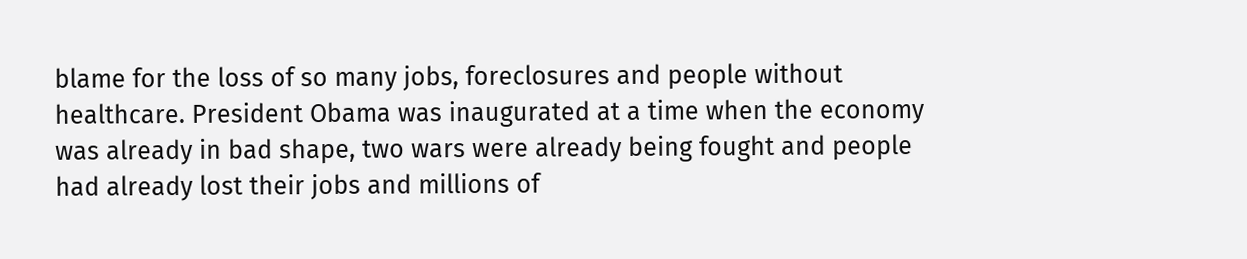blame for the loss of so many jobs, foreclosures and people without healthcare. President Obama was inaugurated at a time when the economy was already in bad shape, two wars were already being fought and people had already lost their jobs and millions of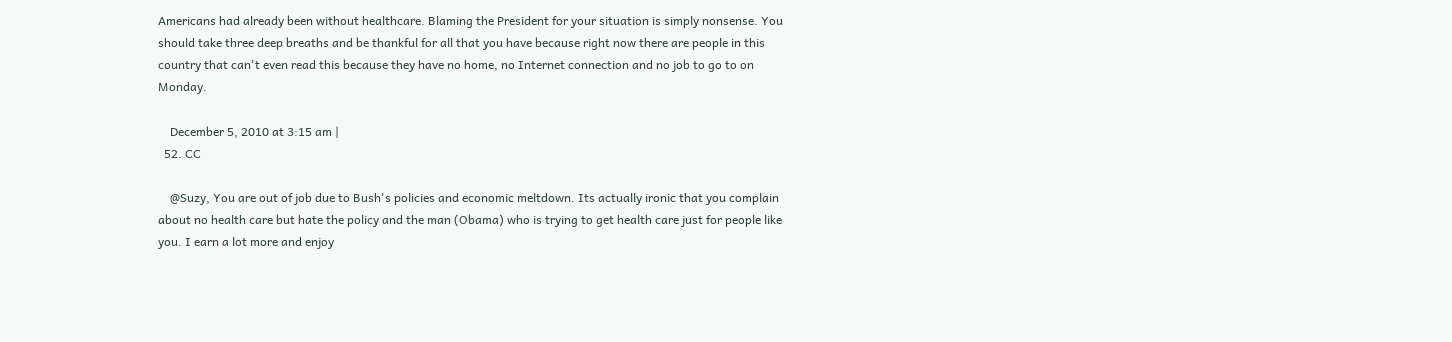Americans had already been without healthcare. Blaming the President for your situation is simply nonsense. You should take three deep breaths and be thankful for all that you have because right now there are people in this country that can't even read this because they have no home, no Internet connection and no job to go to on Monday.

    December 5, 2010 at 3:15 am |
  52. CC

    @Suzy, You are out of job due to Bush's policies and economic meltdown. Its actually ironic that you complain about no health care but hate the policy and the man (Obama) who is trying to get health care just for people like you. I earn a lot more and enjoy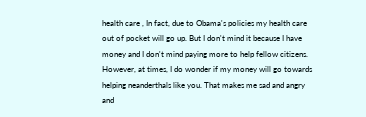health care , In fact, due to Obama's policies my health care out of pocket will go up. But I don't mind it because I have money and I don't mind paying more to help fellow citizens. However, at times, I do wonder if my money will go towards helping neanderthals like you. That makes me sad and angry and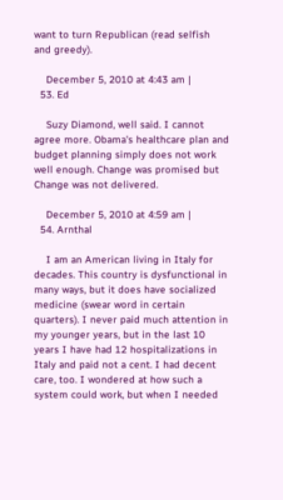want to turn Republican (read selfish and greedy).

    December 5, 2010 at 4:43 am |
  53. Ed

    Suzy Diamond, well said. I cannot agree more. Obama's healthcare plan and budget planning simply does not work well enough. Change was promised but Change was not delivered.

    December 5, 2010 at 4:59 am |
  54. Arnthal

    I am an American living in Italy for decades. This country is dysfunctional in many ways, but it does have socialized medicine (swear word in certain quarters). I never paid much attention in my younger years, but in the last 10 years I have had 12 hospitalizations in Italy and paid not a cent. I had decent care, too. I wondered at how such a system could work, but when I needed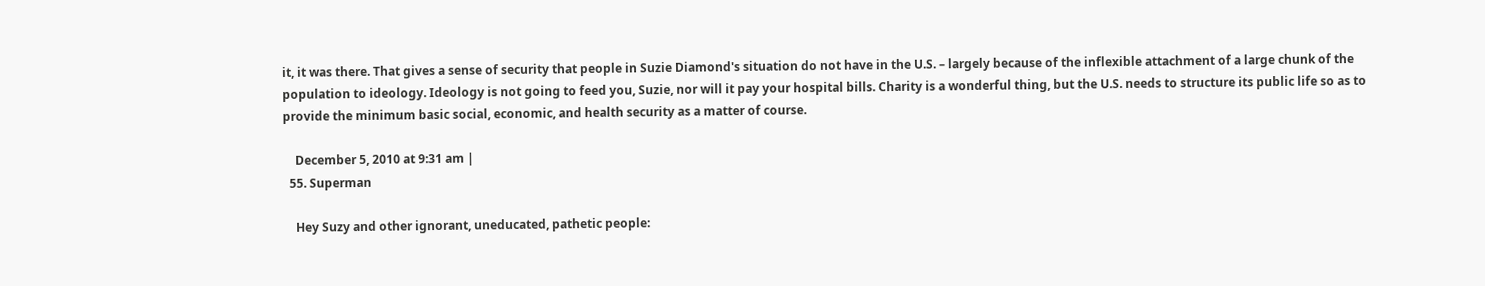it, it was there. That gives a sense of security that people in Suzie Diamond's situation do not have in the U.S. – largely because of the inflexible attachment of a large chunk of the population to ideology. Ideology is not going to feed you, Suzie, nor will it pay your hospital bills. Charity is a wonderful thing, but the U.S. needs to structure its public life so as to provide the minimum basic social, economic, and health security as a matter of course.

    December 5, 2010 at 9:31 am |
  55. Superman

    Hey Suzy and other ignorant, uneducated, pathetic people: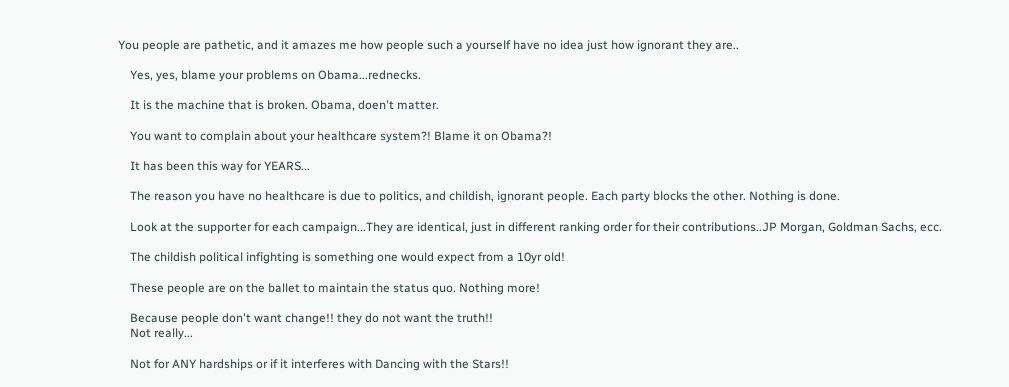You people are pathetic, and it amazes me how people such a yourself have no idea just how ignorant they are..

    Yes, yes, blame your problems on Obama...rednecks.

    It is the machine that is broken. Obama, doen't matter.

    You want to complain about your healthcare system?! Blame it on Obama?!

    It has been this way for YEARS...

    The reason you have no healthcare is due to politics, and childish, ignorant people. Each party blocks the other. Nothing is done.

    Look at the supporter for each campaign...They are identical, just in different ranking order for their contributions..JP Morgan, Goldman Sachs, ecc.

    The childish political infighting is something one would expect from a 10yr old!

    These people are on the ballet to maintain the status quo. Nothing more!

    Because people don't want change!! they do not want the truth!!
    Not really...

    Not for ANY hardships or if it interferes with Dancing with the Stars!!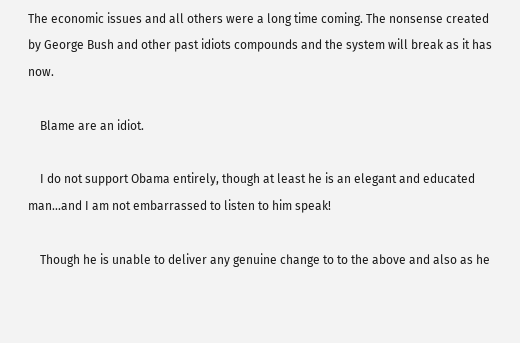The economic issues and all others were a long time coming. The nonsense created by George Bush and other past idiots compounds and the system will break as it has now.

    Blame are an idiot.

    I do not support Obama entirely, though at least he is an elegant and educated man...and I am not embarrassed to listen to him speak!

    Though he is unable to deliver any genuine change to to the above and also as he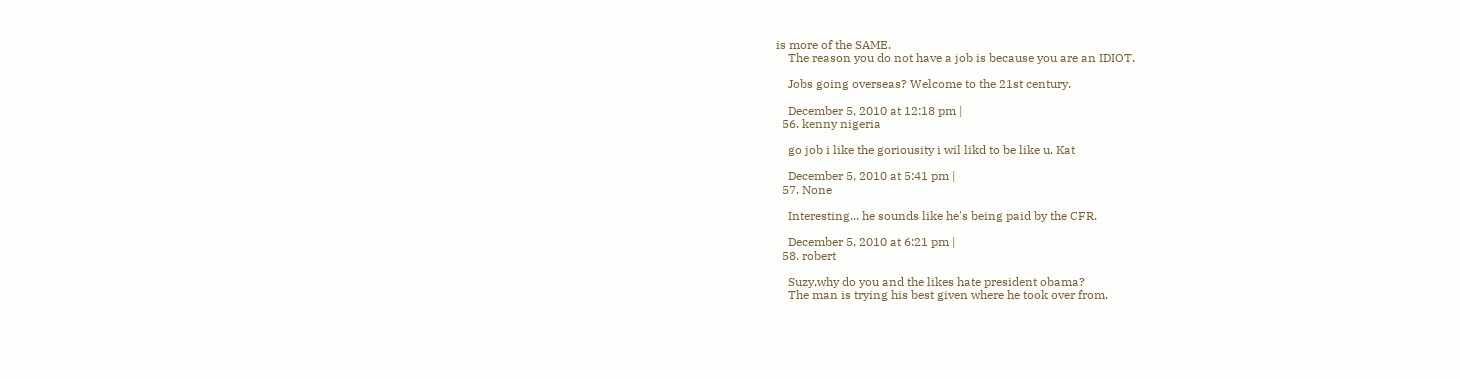is more of the SAME.
    The reason you do not have a job is because you are an IDIOT.

    Jobs going overseas? Welcome to the 21st century.

    December 5, 2010 at 12:18 pm |
  56. kenny nigeria

    go job i like the goriousity i wil likd to be like u. Kat

    December 5, 2010 at 5:41 pm |
  57. None

    Interesting... he sounds like he's being paid by the CFR.

    December 5, 2010 at 6:21 pm |
  58. robert

    Suzy,why do you and the likes hate president obama?
    The man is trying his best given where he took over from.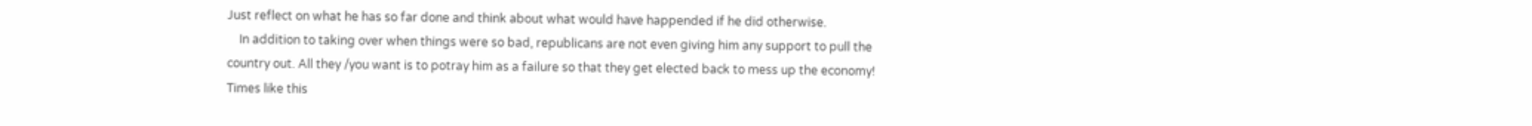Just reflect on what he has so far done and think about what would have happended if he did otherwise.
    In addition to taking over when things were so bad, republicans are not even giving him any support to pull the country out. All they /you want is to potray him as a failure so that they get elected back to mess up the economy! Times like this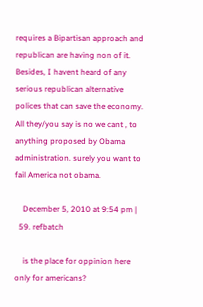requires a Bipartisan approach and republican are having non of it. Besides, I havent heard of any serious republican alternative polices that can save the economy. All they/you say is no we cant , to anything proposed by Obama administration. surely you want to fail America not obama.

    December 5, 2010 at 9:54 pm |
  59. refbatch

    is the place for oppinion here only for americans?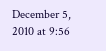December 5, 2010 at 9:56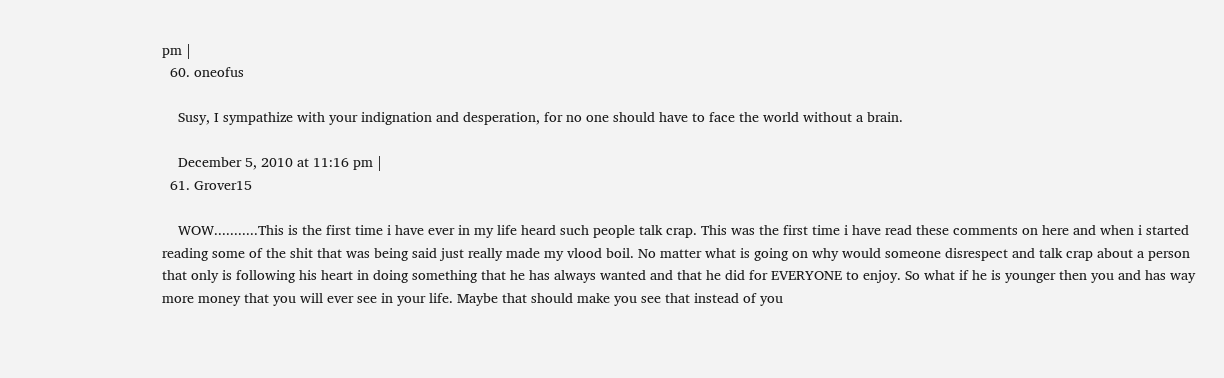pm |
  60. oneofus

    Susy, I sympathize with your indignation and desperation, for no one should have to face the world without a brain.

    December 5, 2010 at 11:16 pm |
  61. Grover15

    WOW...........This is the first time i have ever in my life heard such people talk crap. This was the first time i have read these comments on here and when i started reading some of the shit that was being said just really made my vlood boil. No matter what is going on why would someone disrespect and talk crap about a person that only is following his heart in doing something that he has always wanted and that he did for EVERYONE to enjoy. So what if he is younger then you and has way more money that you will ever see in your life. Maybe that should make you see that instead of you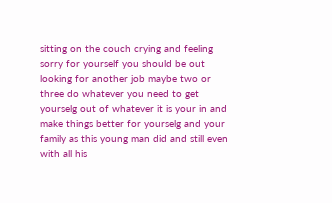sitting on the couch crying and feeling sorry for yourself you should be out looking for another job maybe two or three do whatever you need to get yourselg out of whatever it is your in and make things better for yourselg and your family as this young man did and still even with all his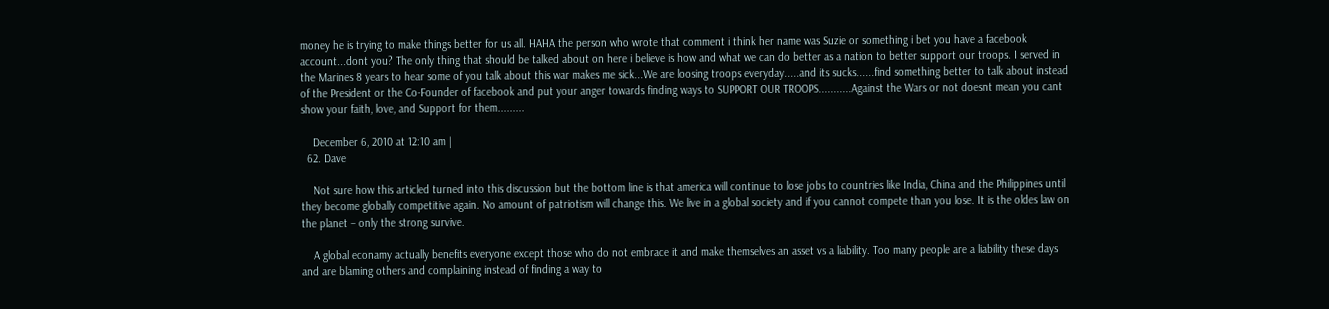money he is trying to make things better for us all. HAHA the person who wrote that comment i think her name was Suzie or something i bet you have a facebook account...dont you? The only thing that should be talked about on here i believe is how and what we can do better as a nation to better support our troops. I served in the Marines 8 years to hear some of you talk about this war makes me sick...We are loosing troops everyday.....and its sucks......find something better to talk about instead of the President or the Co-Founder of facebook and put your anger towards finding ways to SUPPORT OUR TROOPS...........Against the Wars or not doesnt mean you cant show your faith, love, and Support for them.........

    December 6, 2010 at 12:10 am |
  62. Dave

    Not sure how this articled turned into this discussion but the bottom line is that america will continue to lose jobs to countries like India, China and the Philippines until they become globally competitive again. No amount of patriotism will change this. We live in a global society and if you cannot compete than you lose. It is the oldes law on the planet – only the strong survive.

    A global econamy actually benefits everyone except those who do not embrace it and make themselves an asset vs a liability. Too many people are a liability these days and are blaming others and complaining instead of finding a way to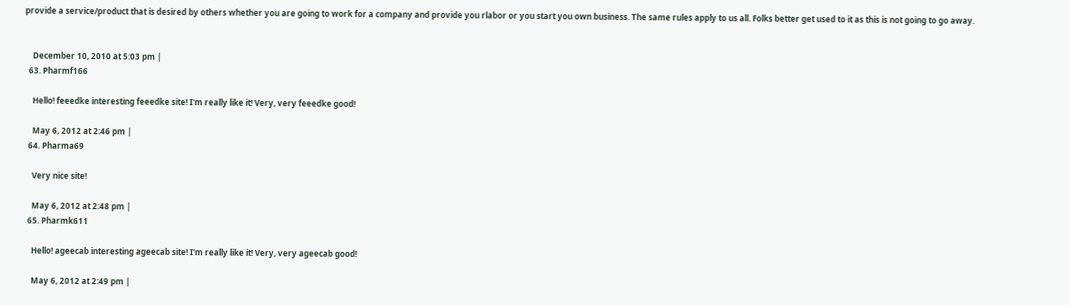provide a service/product that is desired by others whether you are going to work for a company and provide you rlabor or you start you own business. The same rules apply to us all. Folks better get used to it as this is not going to go away.


    December 10, 2010 at 5:03 pm |
  63. Pharmf166

    Hello! feeedke interesting feeedke site! I'm really like it! Very, very feeedke good!

    May 6, 2012 at 2:46 pm |
  64. Pharma69

    Very nice site!

    May 6, 2012 at 2:48 pm |
  65. Pharmk611

    Hello! ageecab interesting ageecab site! I'm really like it! Very, very ageecab good!

    May 6, 2012 at 2:49 pm |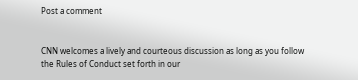Post a comment


CNN welcomes a lively and courteous discussion as long as you follow the Rules of Conduct set forth in our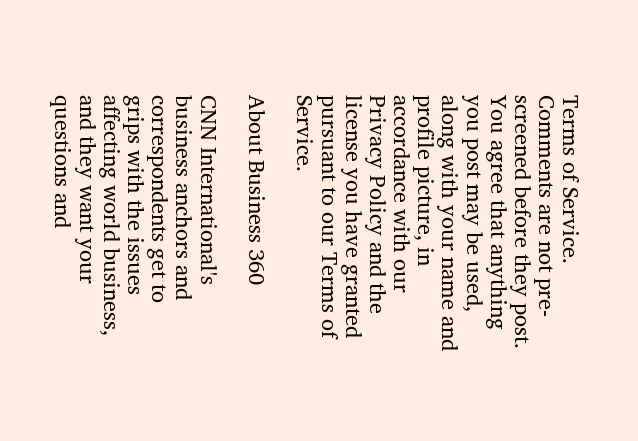Terms of Service. Comments are not pre-screened before they post. You agree that anything you post may be used, along with your name and profile picture, in accordance with our Privacy Policy and the license you have granted pursuant to our Terms of Service.

About Business 360

CNN International's business anchors and correspondents get to grips with the issues affecting world business, and they want your questions and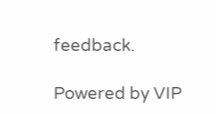feedback.

Powered by VIP